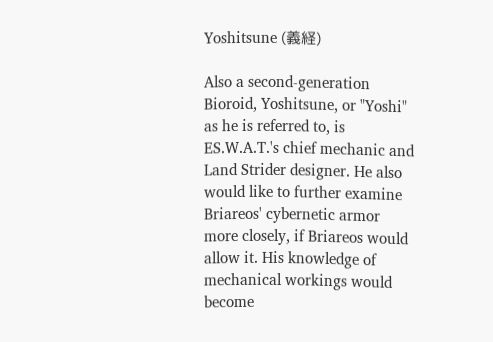Yoshitsune (義経)

Also a second-generation Bioroid, Yoshitsune, or "Yoshi" as he is referred to, is ES.W.A.T.'s chief mechanic and Land Strider designer. He also would like to further examine Briareos' cybernetic armor more closely, if Briareos would allow it. His knowledge of mechanical workings would become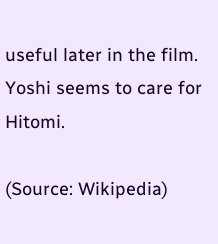useful later in the film. Yoshi seems to care for Hitomi.

(Source: Wikipedia)